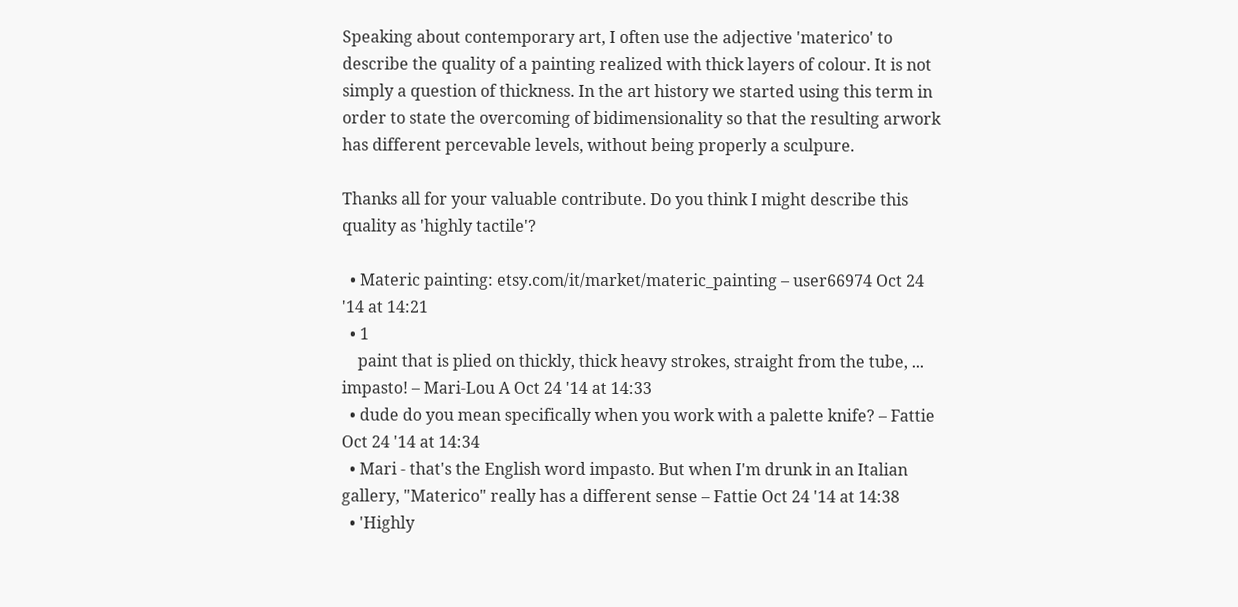Speaking about contemporary art, I often use the adjective 'materico' to describe the quality of a painting realized with thick layers of colour. It is not simply a question of thickness. In the art history we started using this term in order to state the overcoming of bidimensionality so that the resulting arwork has different percevable levels, without being properly a sculpure.

Thanks all for your valuable contribute. Do you think I might describe this quality as 'highly tactile'?

  • Materic painting: etsy.com/it/market/materic_painting – user66974 Oct 24 '14 at 14:21
  • 1
    paint that is plied on thickly, thick heavy strokes, straight from the tube, ... impasto! – Mari-Lou A Oct 24 '14 at 14:33
  • dude do you mean specifically when you work with a palette knife? – Fattie Oct 24 '14 at 14:34
  • Mari - that's the English word impasto. But when I'm drunk in an Italian gallery, "Materico" really has a different sense – Fattie Oct 24 '14 at 14:38
  • 'Highly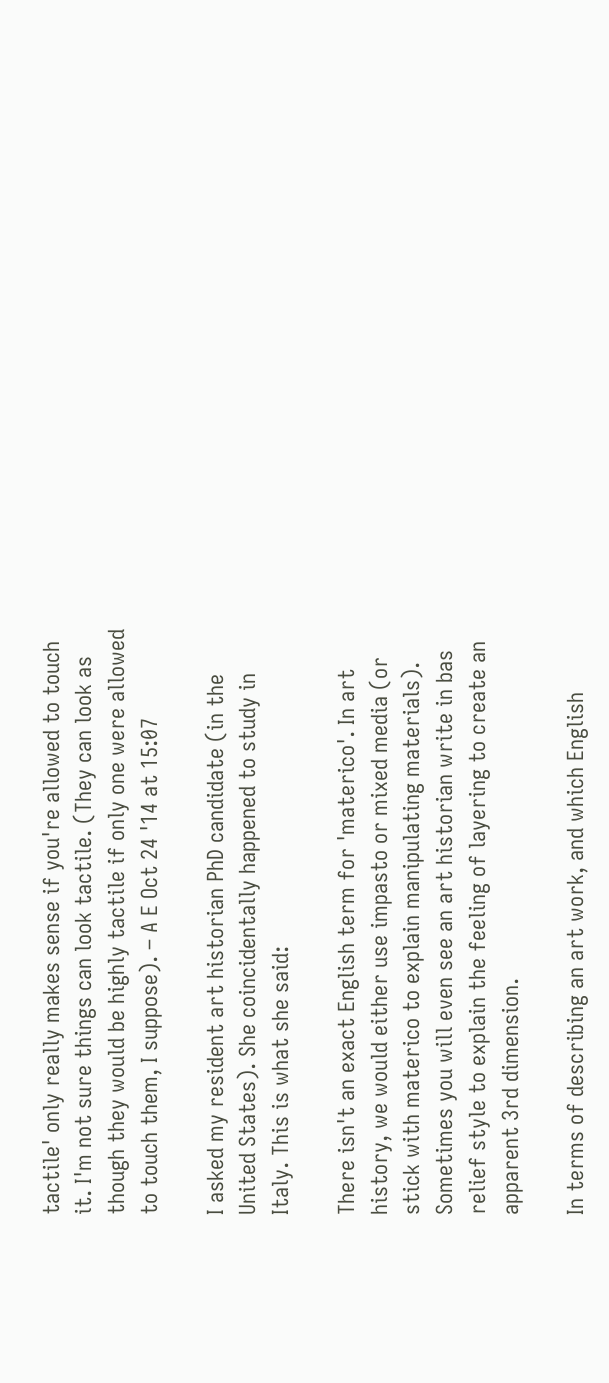tactile' only really makes sense if you're allowed to touch it. I'm not sure things can look tactile. (They can look as though they would be highly tactile if only one were allowed to touch them, I suppose). – A E Oct 24 '14 at 15:07

I asked my resident art historian PhD candidate (in the United States). She coincidentally happened to study in Italy. This is what she said:

There isn't an exact English term for 'materico'. In art history, we would either use impasto or mixed media (or stick with materico to explain manipulating materials). Sometimes you will even see an art historian write in bas relief style to explain the feeling of layering to create an apparent 3rd dimension.

In terms of describing an art work, and which English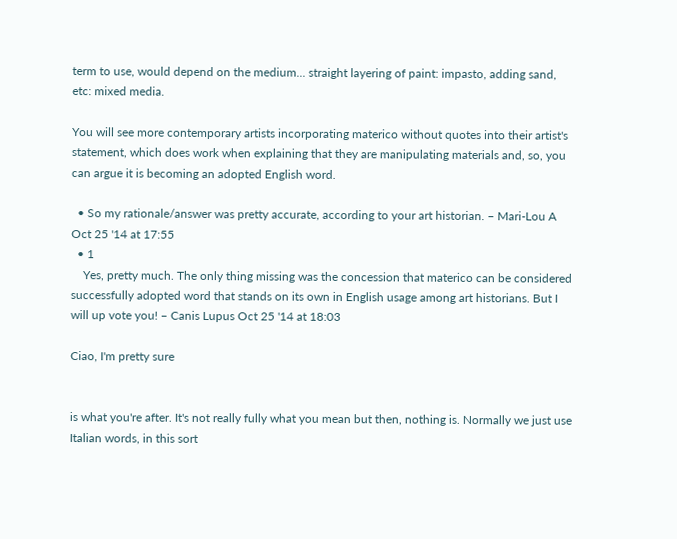term to use, would depend on the medium... straight layering of paint: impasto, adding sand, etc: mixed media.

You will see more contemporary artists incorporating materico without quotes into their artist's statement, which does work when explaining that they are manipulating materials and, so, you can argue it is becoming an adopted English word.

  • So my rationale/answer was pretty accurate, according to your art historian. – Mari-Lou A Oct 25 '14 at 17:55
  • 1
    Yes, pretty much. The only thing missing was the concession that materico can be considered successfully adopted word that stands on its own in English usage among art historians. But I will up vote you! – Canis Lupus Oct 25 '14 at 18:03

Ciao, I'm pretty sure


is what you're after. It's not really fully what you mean but then, nothing is. Normally we just use Italian words, in this sort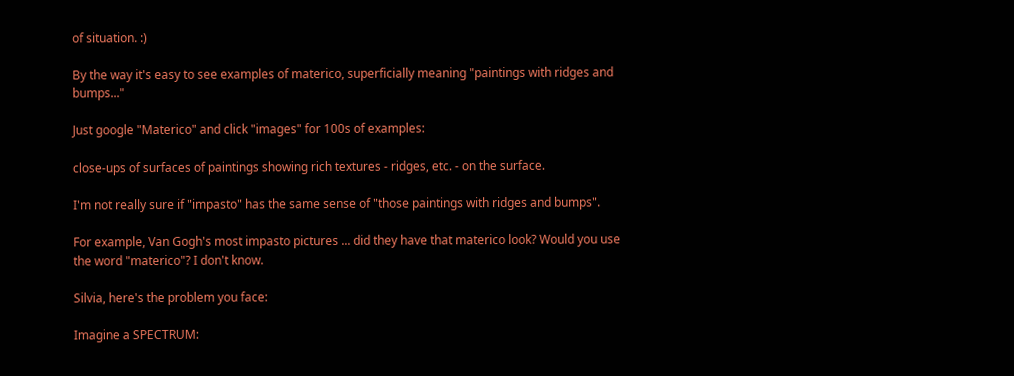of situation. :)

By the way it's easy to see examples of materico, superficially meaning "paintings with ridges and bumps..."

Just google "Materico" and click "images" for 100s of examples:

close-ups of surfaces of paintings showing rich textures - ridges, etc. - on the surface.

I'm not really sure if "impasto" has the same sense of "those paintings with ridges and bumps".

For example, Van Gogh's most impasto pictures ... did they have that materico look? Would you use the word "materico"? I don't know.

Silvia, here's the problem you face:

Imagine a SPECTRUM: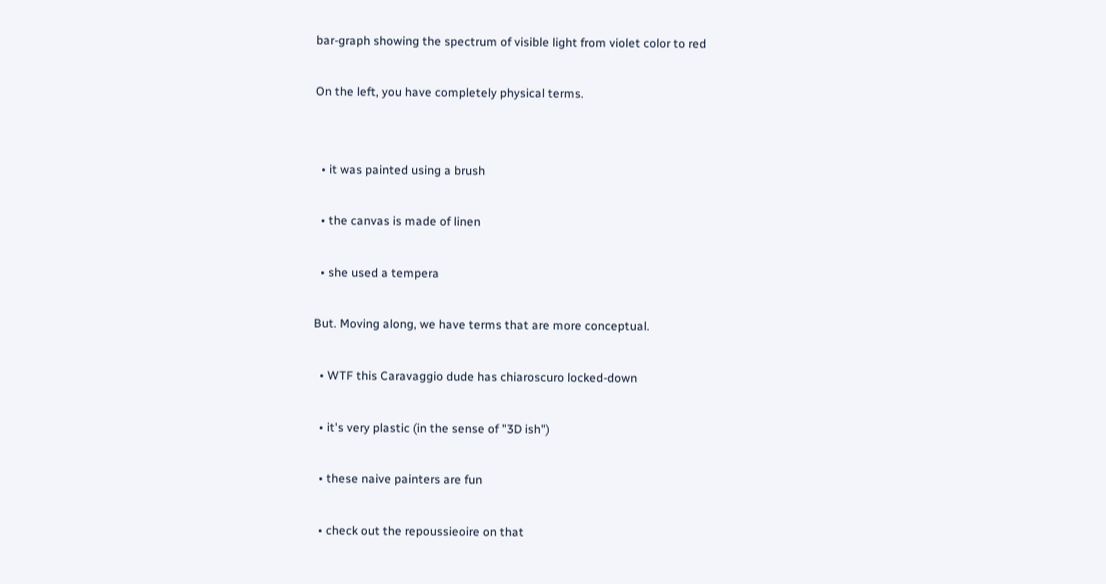bar-graph showing the spectrum of visible light from violet color to red

On the left, you have completely physical terms.


  • it was painted using a brush

  • the canvas is made of linen

  • she used a tempera

But. Moving along, we have terms that are more conceptual.

  • WTF this Caravaggio dude has chiaroscuro locked-down

  • it's very plastic (in the sense of "3D ish")

  • these naive painters are fun

  • check out the repoussieoire on that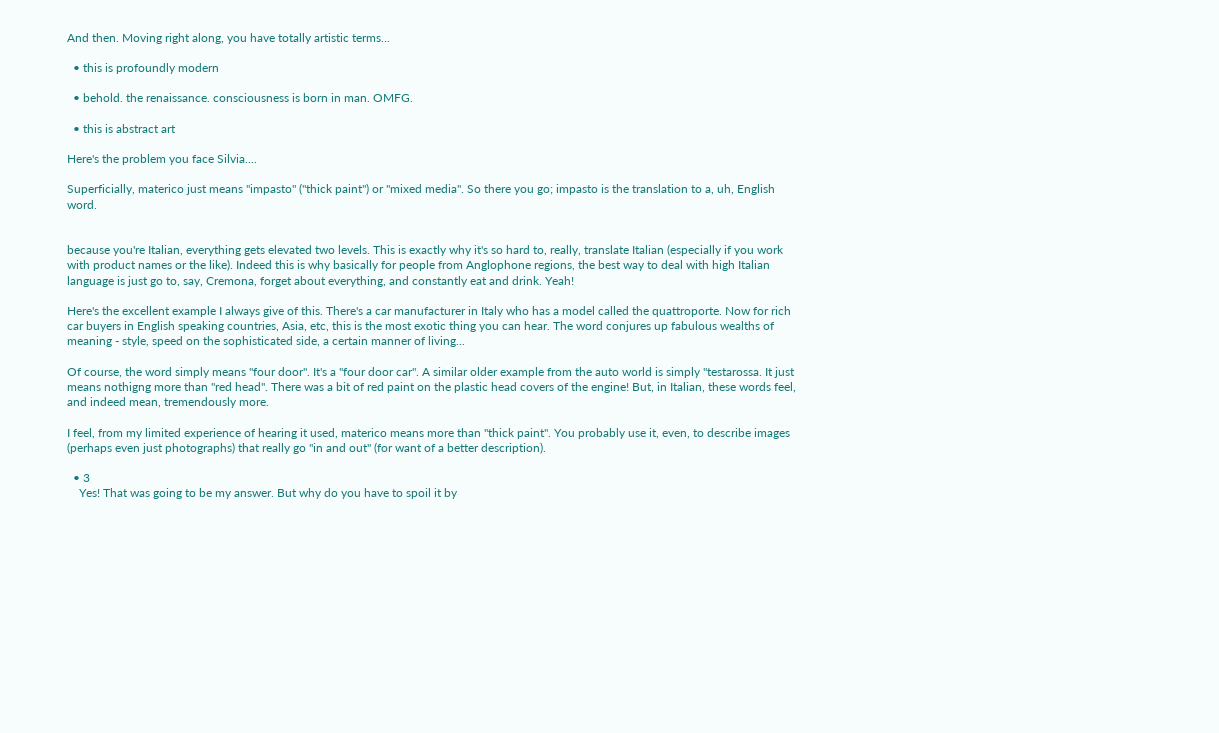And then. Moving right along, you have totally artistic terms...

  • this is profoundly modern

  • behold. the renaissance. consciousness is born in man. OMFG.

  • this is abstract art

Here's the problem you face Silvia....

Superficially, materico just means "impasto" ("thick paint") or "mixed media". So there you go; impasto is the translation to a, uh, English word.


because you're Italian, everything gets elevated two levels. This is exactly why it's so hard to, really, translate Italian (especially if you work with product names or the like). Indeed this is why basically for people from Anglophone regions, the best way to deal with high Italian language is just go to, say, Cremona, forget about everything, and constantly eat and drink. Yeah!

Here's the excellent example I always give of this. There's a car manufacturer in Italy who has a model called the quattroporte. Now for rich car buyers in English speaking countries, Asia, etc, this is the most exotic thing you can hear. The word conjures up fabulous wealths of meaning - style, speed on the sophisticated side, a certain manner of living...

Of course, the word simply means "four door". It's a "four door car". A similar older example from the auto world is simply "testarossa. It just means nothigng more than "red head". There was a bit of red paint on the plastic head covers of the engine! But, in Italian, these words feel, and indeed mean, tremendously more.

I feel, from my limited experience of hearing it used, materico means more than "thick paint". You probably use it, even, to describe images (perhaps even just photographs) that really go "in and out" (for want of a better description).

  • 3
    Yes! That was going to be my answer. But why do you have to spoil it by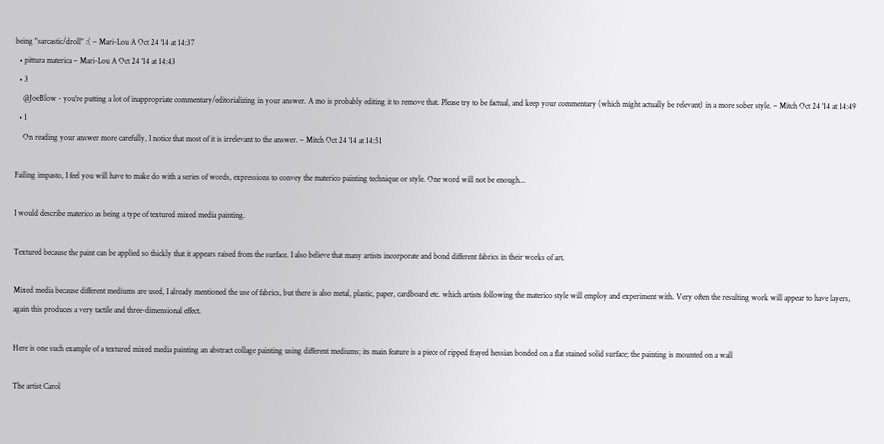being "sarcastic/droll" :( – Mari-Lou A Oct 24 '14 at 14:37
  • pittura materica – Mari-Lou A Oct 24 '14 at 14:43
  • 3
    @JoeBlow - you're putting a lot of inappropriate commentary/editorializing in your answer. A mo is probably editing it to remove that. Please try to be factual, and keep your commentary (which might actually be relevant) in a more sober style. – Mitch Oct 24 '14 at 14:49
  • 1
    On reading your answer more carefully, I notice that most of it is irrelevant to the answer. – Mitch Oct 24 '14 at 14:51

Failing impasto, I feel you will have to make do with a series of words, expressions to convey the materico painting technique or style. One word will not be enough...

I would describe materico as being a type of textured mixed media painting.

Textured because the paint can be applied so thickly that it appears raised from the surface. I also believe that many artists incorporate and bond different fabrics in their works of art.

Mixed media because different mediums are used, I already mentioned the use of fabrics, but there is also metal, plastic, paper, cardboard etc. which artists following the materico style will employ and experiment with. Very often the resulting work will appear to have layers, again this produces a very tactile and three-dimensional effect.

Here is one such example of a textured mixed media painting an abstract collage painting using different mediums; its main feature is a piece of ripped frayed hessian bonded on a flat stained solid surface; the painting is mounted on a wall

The artist Carol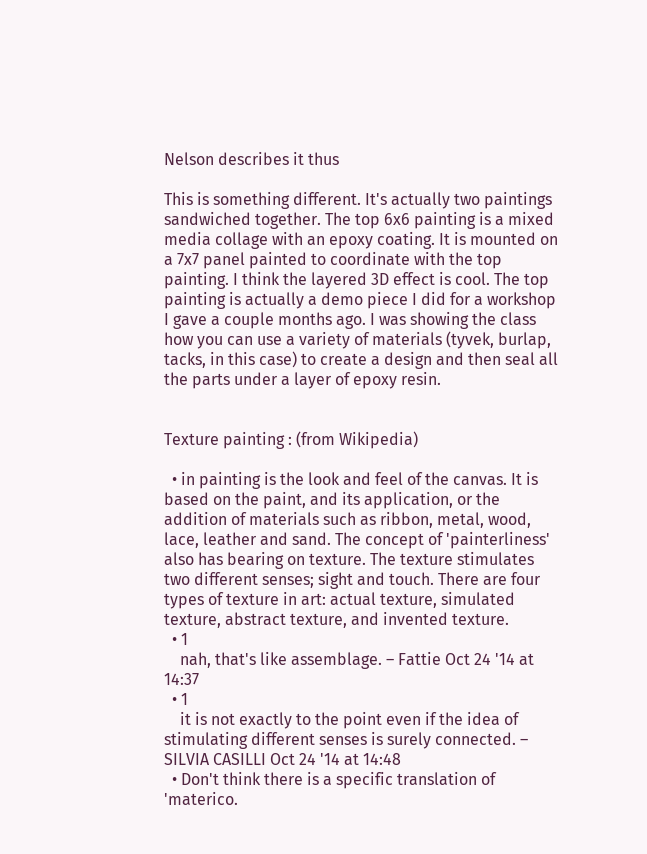Nelson describes it thus

This is something different. It's actually two paintings sandwiched together. The top 6x6 painting is a mixed media collage with an epoxy coating. It is mounted on a 7x7 panel painted to coordinate with the top painting. I think the layered 3D effect is cool. The top painting is actually a demo piece I did for a workshop I gave a couple months ago. I was showing the class how you can use a variety of materials (tyvek, burlap, tacks, in this case) to create a design and then seal all the parts under a layer of epoxy resin.


Texture painting : (from Wikipedia)

  • in painting is the look and feel of the canvas. It is based on the paint, and its application, or the addition of materials such as ribbon, metal, wood, lace, leather and sand. The concept of 'painterliness' also has bearing on texture. The texture stimulates two different senses; sight and touch. There are four types of texture in art: actual texture, simulated texture, abstract texture, and invented texture.
  • 1
    nah, that's like assemblage. – Fattie Oct 24 '14 at 14:37
  • 1
    it is not exactly to the point even if the idea of stimulating different senses is surely connected. – SILVIA CASILLI Oct 24 '14 at 14:48
  • Don't think there is a specific translation of 'materico.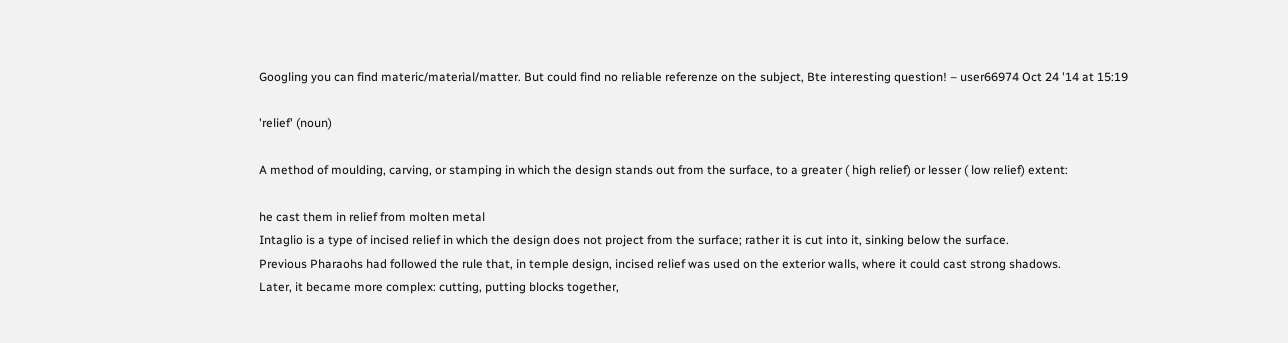Googling you can find materic/material/matter. But could find no reliable referenze on the subject, Bte interesting question! – user66974 Oct 24 '14 at 15:19

'relief' (noun)

A method of moulding, carving, or stamping in which the design stands out from the surface, to a greater ( high relief) or lesser ( low relief) extent:

he cast them in relief from molten metal
Intaglio is a type of incised relief in which the design does not project from the surface; rather it is cut into it, sinking below the surface.
Previous Pharaohs had followed the rule that, in temple design, incised relief was used on the exterior walls, where it could cast strong shadows.
Later, it became more complex: cutting, putting blocks together,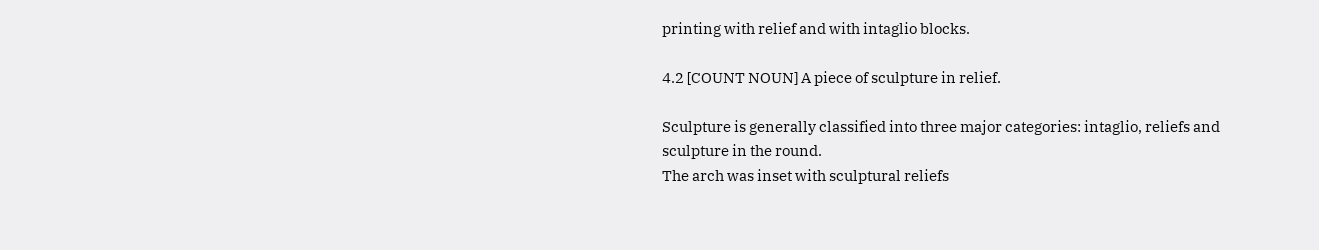printing with relief and with intaglio blocks.

4.2 [COUNT NOUN] A piece of sculpture in relief.

Sculpture is generally classified into three major categories: intaglio, reliefs and sculpture in the round.
The arch was inset with sculptural reliefs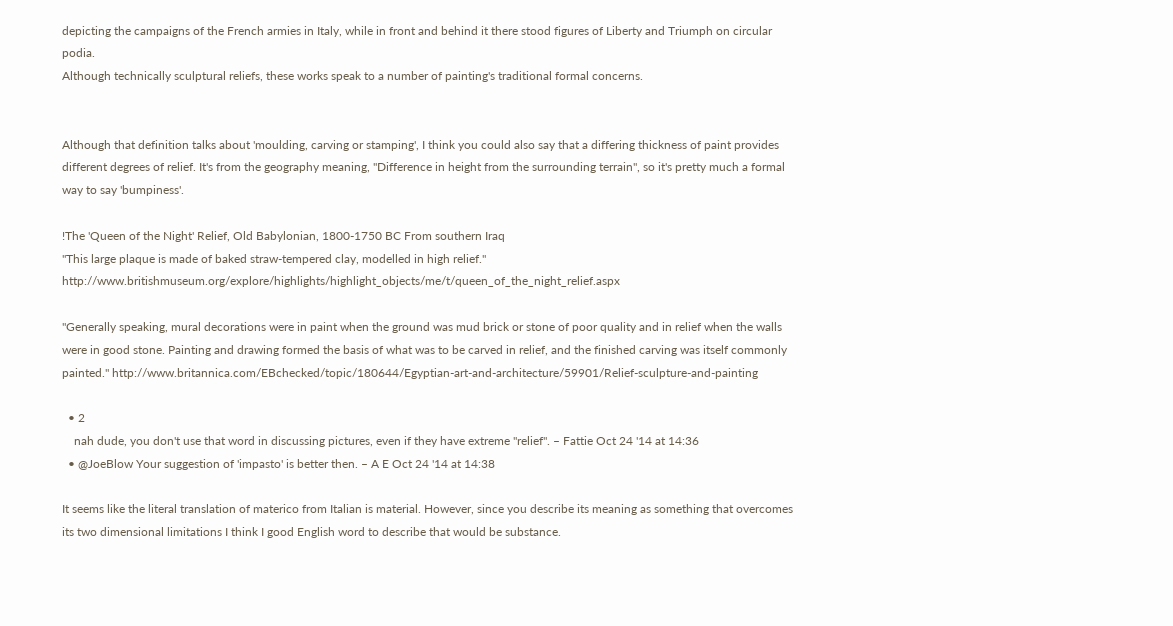depicting the campaigns of the French armies in Italy, while in front and behind it there stood figures of Liberty and Triumph on circular podia.
Although technically sculptural reliefs, these works speak to a number of painting's traditional formal concerns.


Although that definition talks about 'moulding, carving or stamping', I think you could also say that a differing thickness of paint provides different degrees of relief. It's from the geography meaning, "Difference in height from the surrounding terrain", so it's pretty much a formal way to say 'bumpiness'.

!The 'Queen of the Night' Relief, Old Babylonian, 1800-1750 BC From southern Iraq
"This large plaque is made of baked straw-tempered clay, modelled in high relief." http://www.britishmuseum.org/explore/highlights/highlight_objects/me/t/queen_of_the_night_relief.aspx

"Generally speaking, mural decorations were in paint when the ground was mud brick or stone of poor quality and in relief when the walls were in good stone. Painting and drawing formed the basis of what was to be carved in relief, and the finished carving was itself commonly painted." http://www.britannica.com/EBchecked/topic/180644/Egyptian-art-and-architecture/59901/Relief-sculpture-and-painting

  • 2
    nah dude, you don't use that word in discussing pictures, even if they have extreme "relief". – Fattie Oct 24 '14 at 14:36
  • @JoeBlow Your suggestion of 'impasto' is better then. – A E Oct 24 '14 at 14:38

It seems like the literal translation of materico from Italian is material. However, since you describe its meaning as something that overcomes its two dimensional limitations I think I good English word to describe that would be substance.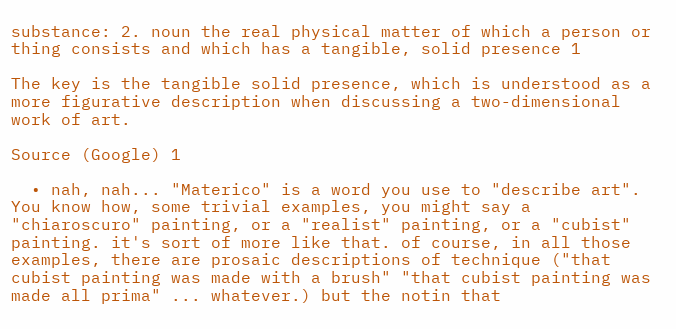substance: 2. noun the real physical matter of which a person or thing consists and which has a tangible, solid presence 1

The key is the tangible solid presence, which is understood as a more figurative description when discussing a two-dimensional work of art.

Source (Google) 1

  • nah, nah... "Materico" is a word you use to "describe art". You know how, some trivial examples, you might say a "chiaroscuro" painting, or a "realist" painting, or a "cubist" painting. it's sort of more like that. of course, in all those examples, there are prosaic descriptions of technique ("that cubist painting was made with a brush" "that cubist painting was made all prima" ... whatever.) but the notin that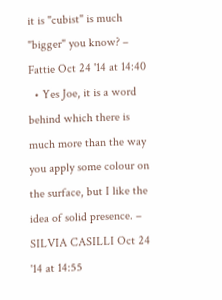it is "cubist" is much "bigger" you know? – Fattie Oct 24 '14 at 14:40
  • Yes Joe, it is a word behind which there is much more than the way you apply some colour on the surface, but I like the idea of solid presence. – SILVIA CASILLI Oct 24 '14 at 14:55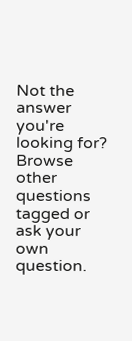Not the answer you're looking for? Browse other questions tagged or ask your own question.